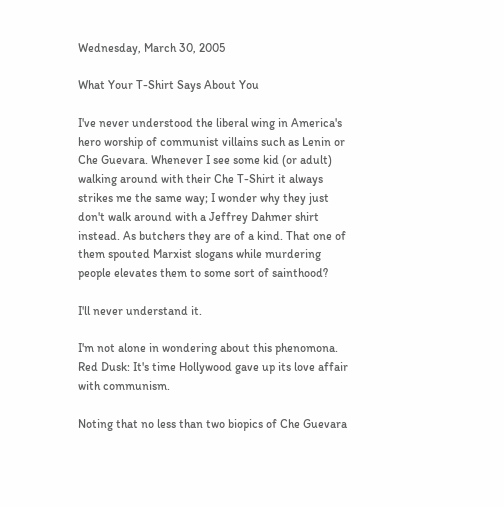Wednesday, March 30, 2005

What Your T-Shirt Says About You

I've never understood the liberal wing in America's hero worship of communist villains such as Lenin or Che Guevara. Whenever I see some kid (or adult) walking around with their Che T-Shirt it always strikes me the same way; I wonder why they just don't walk around with a Jeffrey Dahmer shirt instead. As butchers they are of a kind. That one of them spouted Marxist slogans while murdering people elevates them to some sort of sainthood?

I'll never understand it.

I'm not alone in wondering about this phenomona. Red Dusk: It's time Hollywood gave up its love affair with communism.

Noting that no less than two biopics of Che Guevara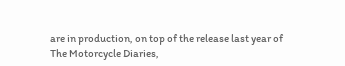are in production, on top of the release last year of The Motorcycle Diaries,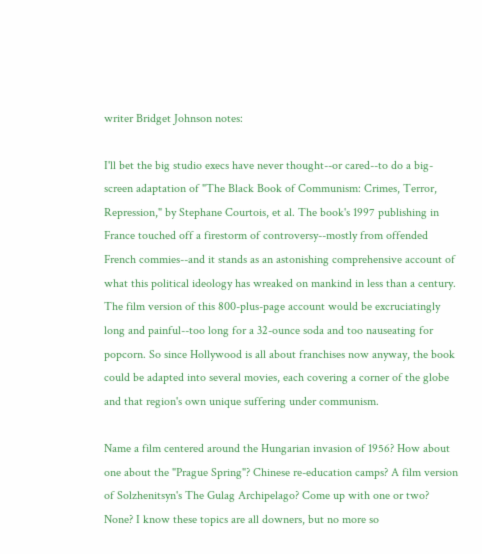writer Bridget Johnson notes:

I'll bet the big studio execs have never thought--or cared--to do a big-screen adaptation of "The Black Book of Communism: Crimes, Terror, Repression," by Stephane Courtois, et al. The book's 1997 publishing in France touched off a firestorm of controversy--mostly from offended French commies--and it stands as an astonishing comprehensive account of what this political ideology has wreaked on mankind in less than a century. The film version of this 800-plus-page account would be excruciatingly long and painful--too long for a 32-ounce soda and too nauseating for popcorn. So since Hollywood is all about franchises now anyway, the book could be adapted into several movies, each covering a corner of the globe and that region's own unique suffering under communism.

Name a film centered around the Hungarian invasion of 1956? How about one about the "Prague Spring"? Chinese re-education camps? A film version of Solzhenitsyn's The Gulag Archipelago? Come up with one or two? None? I know these topics are all downers, but no more so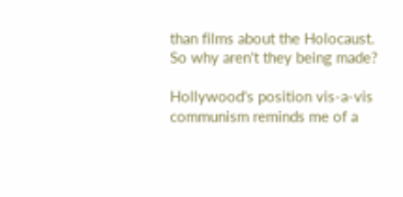than films about the Holocaust. So why aren't they being made?

Hollywood's position vis-a-vis communism reminds me of a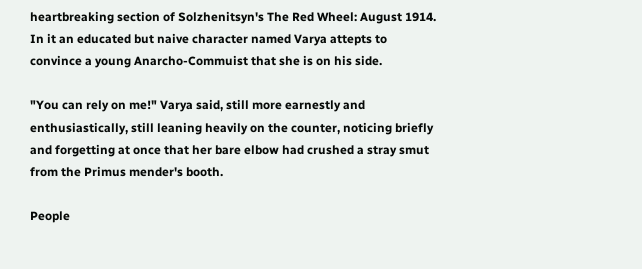heartbreaking section of Solzhenitsyn's The Red Wheel: August 1914. In it an educated but naive character named Varya attepts to convince a young Anarcho-Commuist that she is on his side.

"You can rely on me!" Varya said, still more earnestly and enthusiastically, still leaning heavily on the counter, noticing briefly and forgetting at once that her bare elbow had crushed a stray smut from the Primus mender's booth.

People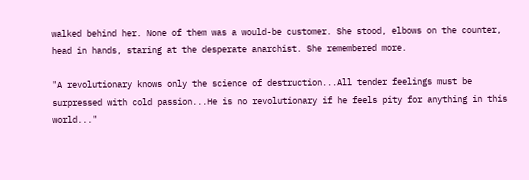walked behind her. None of them was a would-be customer. She stood, elbows on the counter, head in hands, staring at the desperate anarchist. She remembered more.

"A revolutionary knows only the science of destruction...All tender feelings must be surpressed with cold passion...He is no revolutionary if he feels pity for anything in this world..."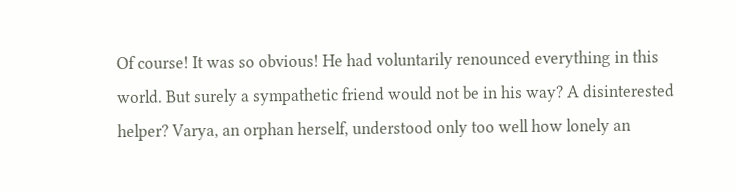Of course! It was so obvious! He had voluntarily renounced everything in this world. But surely a sympathetic friend would not be in his way? A disinterested helper? Varya, an orphan herself, understood only too well how lonely an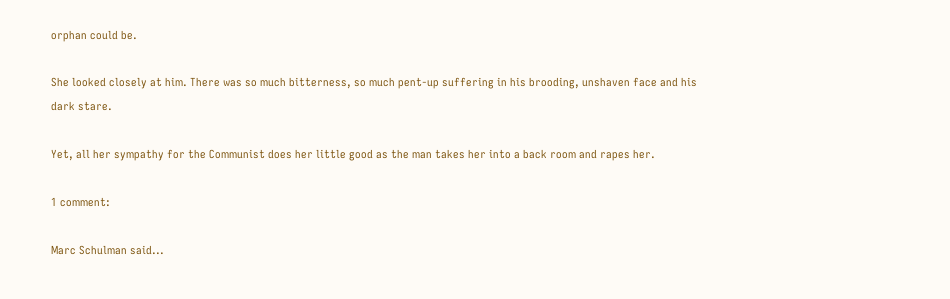orphan could be.

She looked closely at him. There was so much bitterness, so much pent-up suffering in his brooding, unshaven face and his dark stare.

Yet, all her sympathy for the Communist does her little good as the man takes her into a back room and rapes her.

1 comment:

Marc Schulman said...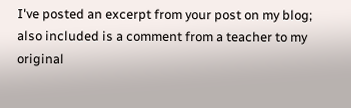I've posted an excerpt from your post on my blog; also included is a comment from a teacher to my original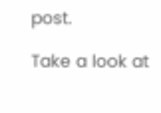post.

Take a look at